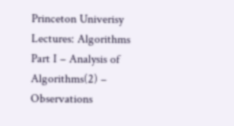Princeton Univerisy Lectures: Algorithms Part I – Analysis of Algorithms(2) – Observations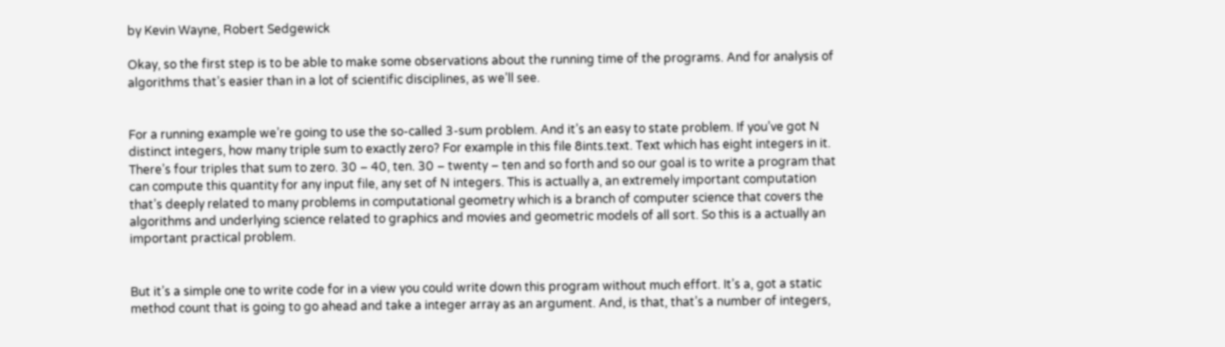by Kevin Wayne, Robert Sedgewick

Okay, so the first step is to be able to make some observations about the running time of the programs. And for analysis of algorithms that’s easier than in a lot of scientific disciplines, as we’ll see.


For a running example we’re going to use the so-called 3-sum problem. And it’s an easy to state problem. If you’ve got N distinct integers, how many triple sum to exactly zero? For example in this file 8ints.text. Text which has eight integers in it. There’s four triples that sum to zero. 30 – 40, ten. 30 – twenty – ten and so forth and so our goal is to write a program that can compute this quantity for any input file, any set of N integers. This is actually a, an extremely important computation that’s deeply related to many problems in computational geometry which is a branch of computer science that covers the algorithms and underlying science related to graphics and movies and geometric models of all sort. So this is a actually an important practical problem.


But it’s a simple one to write code for in a view you could write down this program without much effort. It’s a, got a static method count that is going to go ahead and take a integer array as an argument. And, is that, that’s a number of integers,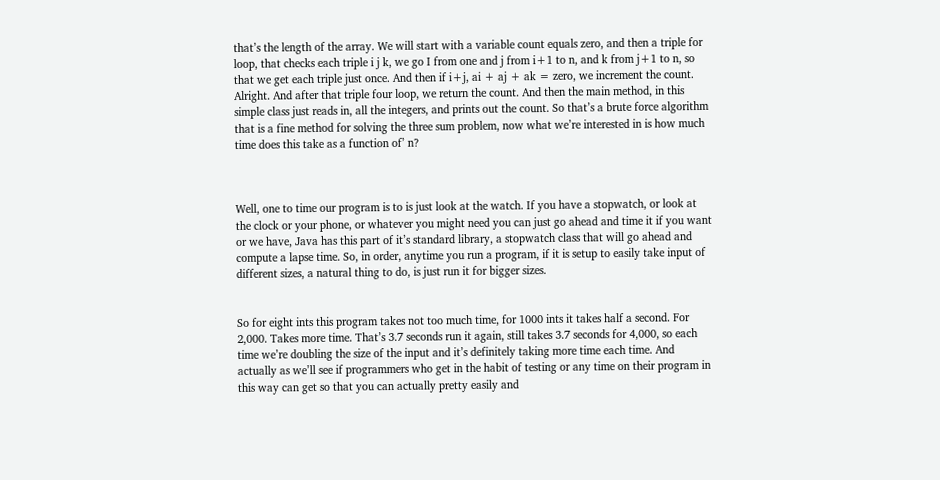that’s the length of the array. We will start with a variable count equals zero, and then a triple for loop, that checks each triple i j k, we go I from one and j from i+1 to n, and k from j+1 to n, so that we get each triple just once. And then if i+j, ai + aj + ak = zero, we increment the count. Alright. And after that triple four loop, we return the count. And then the main method, in this simple class just reads in, all the integers, and prints out the count. So that’s a brute force algorithm that is a fine method for solving the three sum problem, now what we’re interested in is how much time does this take as a function of’ n?



Well, one to time our program is to is just look at the watch. If you have a stopwatch, or look at the clock or your phone, or whatever you might need you can just go ahead and time it if you want or we have, Java has this part of it’s standard library, a stopwatch class that will go ahead and compute a lapse time. So, in order, anytime you run a program, if it is setup to easily take input of different sizes, a natural thing to do, is just run it for bigger sizes.


So for eight ints this program takes not too much time, for 1000 ints it takes half a second. For 2,000. Takes more time. That’s 3.7 seconds run it again, still takes 3.7 seconds for 4,000, so each time we’re doubling the size of the input and it’s definitely taking more time each time. And actually as we’ll see if programmers who get in the habit of testing or any time on their program in this way can get so that you can actually pretty easily and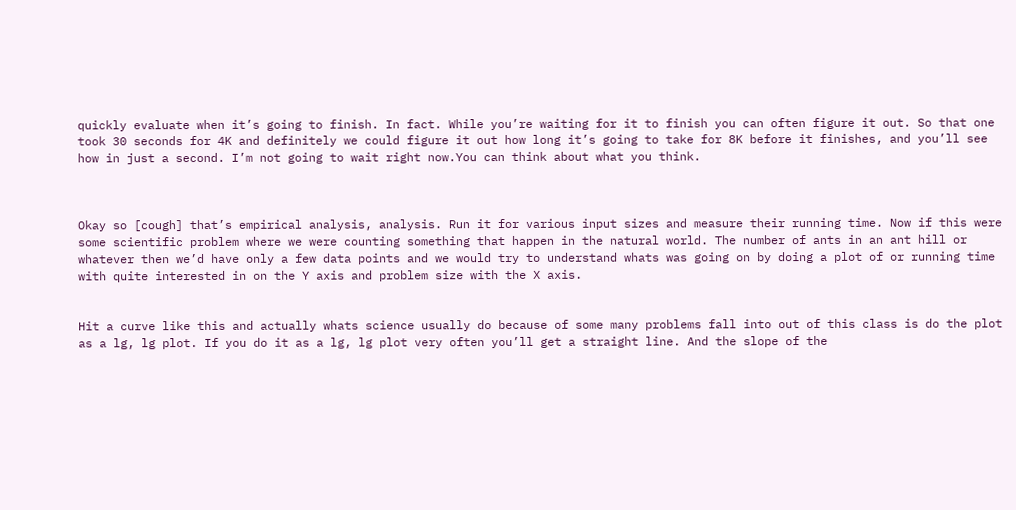quickly evaluate when it’s going to finish. In fact. While you’re waiting for it to finish you can often figure it out. So that one took 30 seconds for 4K and definitely we could figure it out how long it’s going to take for 8K before it finishes, and you’ll see how in just a second. I’m not going to wait right now.You can think about what you think.



Okay so [cough] that’s empirical analysis, analysis. Run it for various input sizes and measure their running time. Now if this were some scientific problem where we were counting something that happen in the natural world. The number of ants in an ant hill or whatever then we’d have only a few data points and we would try to understand whats was going on by doing a plot of or running time with quite interested in on the Y axis and problem size with the X axis.


Hit a curve like this and actually whats science usually do because of some many problems fall into out of this class is do the plot as a lg, lg plot. If you do it as a lg, lg plot very often you’ll get a straight line. And the slope of the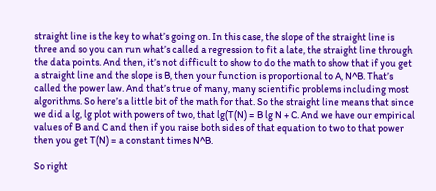straight line is the key to what’s going on. In this case, the slope of the straight line is three and so you can run what’s called a regression to fit a late, the straight line through the data points. And then, it’s not difficult to show to do the math to show that if you get a straight line and the slope is B, then your function is proportional to A, N^B. That’s called the power law. And that’s true of many, many scientific problems including most algorithms. So here’s a little bit of the math for that. So the straight line means that since we did a lg, lg plot with powers of two, that lg(T(N) = B lg N + C. And we have our empirical values of B and C and then if you raise both sides of that equation to two to that power then you get T(N) = a constant times N^B.

So right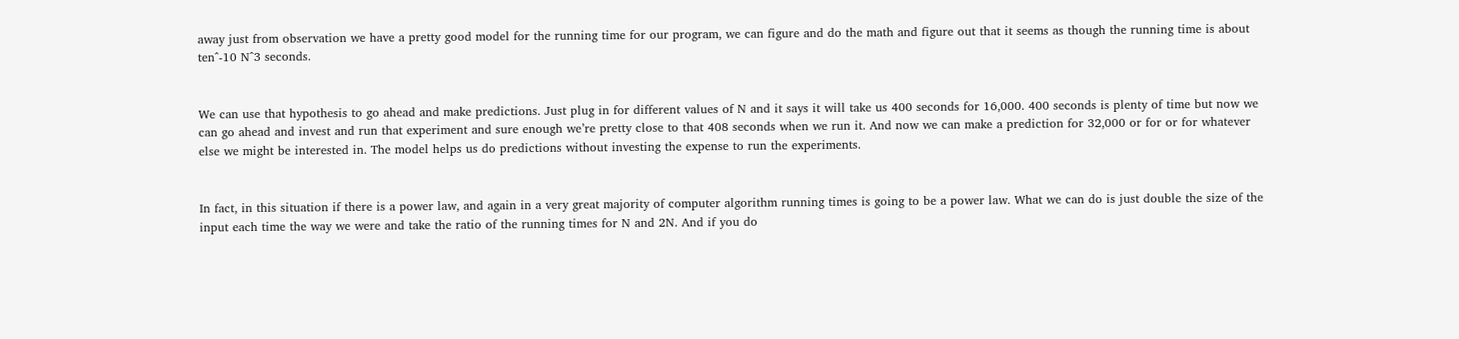away just from observation we have a pretty good model for the running time for our program, we can figure and do the math and figure out that it seems as though the running time is about ten^-10 N^3 seconds.


We can use that hypothesis to go ahead and make predictions. Just plug in for different values of N and it says it will take us 400 seconds for 16,000. 400 seconds is plenty of time but now we can go ahead and invest and run that experiment and sure enough we’re pretty close to that 408 seconds when we run it. And now we can make a prediction for 32,000 or for or for whatever else we might be interested in. The model helps us do predictions without investing the expense to run the experiments.


In fact, in this situation if there is a power law, and again in a very great majority of computer algorithm running times is going to be a power law. What we can do is just double the size of the input each time the way we were and take the ratio of the running times for N and 2N. And if you do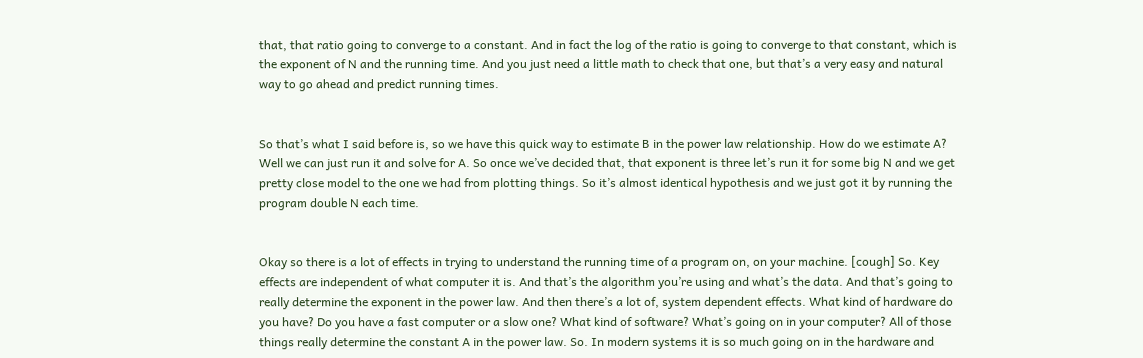that, that ratio going to converge to a constant. And in fact the log of the ratio is going to converge to that constant, which is the exponent of N and the running time. And you just need a little math to check that one, but that’s a very easy and natural way to go ahead and predict running times.


So that’s what I said before is, so we have this quick way to estimate B in the power law relationship. How do we estimate A? Well we can just run it and solve for A. So once we’ve decided that, that exponent is three let’s run it for some big N and we get pretty close model to the one we had from plotting things. So it’s almost identical hypothesis and we just got it by running the program double N each time.


Okay so there is a lot of effects in trying to understand the running time of a program on, on your machine. [cough] So. Key effects are independent of what computer it is. And that’s the algorithm you’re using and what’s the data. And that’s going to really determine the exponent in the power law. And then there’s a lot of, system dependent effects. What kind of hardware do you have? Do you have a fast computer or a slow one? What kind of software? What’s going on in your computer? All of those things really determine the constant A in the power law. So. In modern systems it is so much going on in the hardware and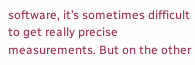software, it’s sometimes difficult to get really precise measurements. But on the other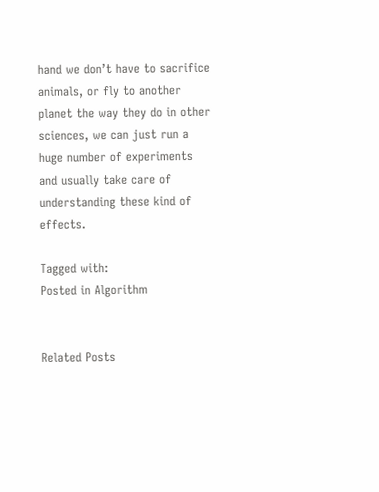hand we don’t have to sacrifice animals, or fly to another planet the way they do in other sciences, we can just run a huge number of experiments and usually take care of understanding these kind of effects.

Tagged with:
Posted in Algorithm


Related Posts